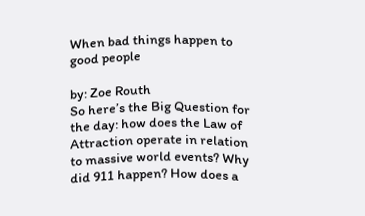When bad things happen to good people

by: Zoe Routh
So here’s the Big Question for the day: how does the Law of Attraction operate in relation to massive world events? Why did 911 happen? How does a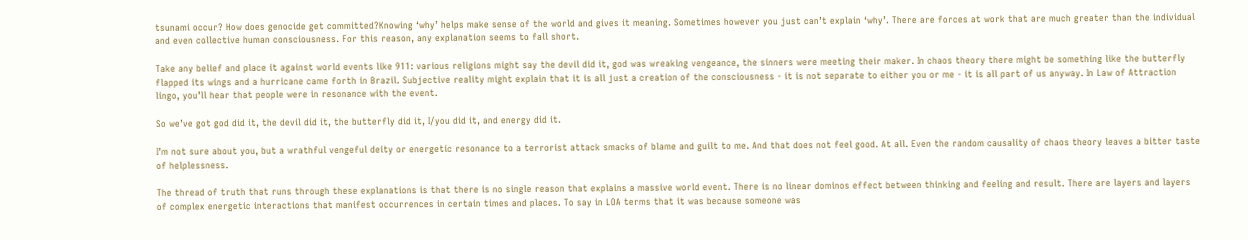tsunami occur? How does genocide get committed?Knowing ‘why’ helps make sense of the world and gives it meaning. Sometimes however you just can’t explain ‘why’. There are forces at work that are much greater than the individual and even collective human consciousness. For this reason, any explanation seems to fall short.

Take any belief and place it against world events like 911: various religions might say the devil did it, god was wreaking vengeance, the sinners were meeting their maker. In chaos theory there might be something like the butterfly flapped its wings and a hurricane came forth in Brazil. Subjective reality might explain that it is all just a creation of the consciousness - it is not separate to either you or me - it is all part of us anyway. In Law of Attraction lingo, you’ll hear that people were in resonance with the event.

So we’ve got god did it, the devil did it, the butterfly did it, I/you did it, and energy did it.

I’m not sure about you, but a wrathful vengeful deity or energetic resonance to a terrorist attack smacks of blame and guilt to me. And that does not feel good. At all. Even the random causality of chaos theory leaves a bitter taste of helplessness.

The thread of truth that runs through these explanations is that there is no single reason that explains a massive world event. There is no linear dominos effect between thinking and feeling and result. There are layers and layers of complex energetic interactions that manifest occurrences in certain times and places. To say in LOA terms that it was because someone was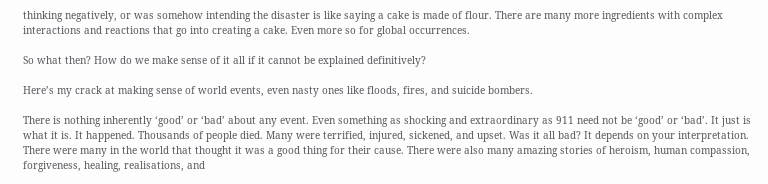thinking negatively, or was somehow intending the disaster is like saying a cake is made of flour. There are many more ingredients with complex interactions and reactions that go into creating a cake. Even more so for global occurrences.

So what then? How do we make sense of it all if it cannot be explained definitively?

Here’s my crack at making sense of world events, even nasty ones like floods, fires, and suicide bombers.

There is nothing inherently ‘good’ or ‘bad’ about any event. Even something as shocking and extraordinary as 911 need not be ‘good’ or ‘bad’. It just is what it is. It happened. Thousands of people died. Many were terrified, injured, sickened, and upset. Was it all bad? It depends on your interpretation. There were many in the world that thought it was a good thing for their cause. There were also many amazing stories of heroism, human compassion, forgiveness, healing, realisations, and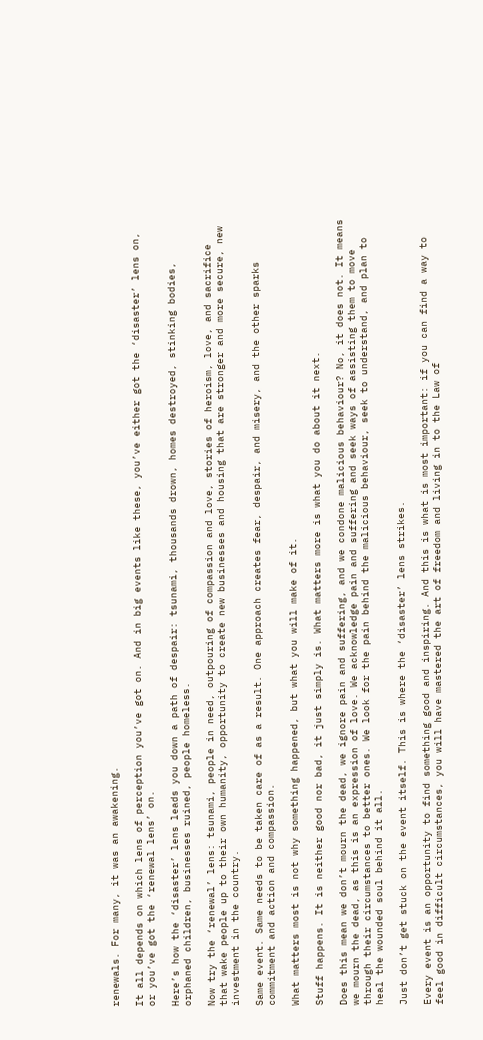renewals. For many, it was an awakening.

It all depends on which lens of perception you’ve got on. And in big events like these, you’ve either got the ‘disaster’ lens on, or you’ve got the ‘renewal lens’ on.

Here’s how the ‘disaster’ lens leads you down a path of despair: tsunami, thousands drown, homes destroyed, stinking bodies, orphaned children, businesses ruined, people homeless.

Now try the ‘renewal’ lens: tsunami, people in need, outpouring of compassion and love, stories of heroism, love, and sacrifice that wake people up to their own humanity, opportunity to create new businesses and housing that are stronger and more secure, new investment in the country.

Same event. Same needs to be taken care of as a result. One approach creates fear, despair, and misery, and the other sparks commitment and action and compassion.

What matters most is not why something happened, but what you will make of it.

Stuff happens. It is neither good nor bad, it just simply is. What matters more is what you do about it next.

Does this mean we don’t mourn the dead, we ignore pain and suffering, and we condone malicious behaviour? No, it does not. It means we mourn the dead, as this is an expression of love. We acknowledge pain and suffering and seek ways of assisting them to move through their circumstances to better ones. We look for the pain behind the malicious behaviour, seek to understand, and plan to heal the wounded soul behind it all.

Just don’t get stuck on the event itself. This is where the ‘disaster’ lens strikes.

Every event is an opportunity to find something good and inspiring. And this is what is most important: if you can find a way to feel good in difficult circumstances, you will have mastered the art of freedom and living in to the Law of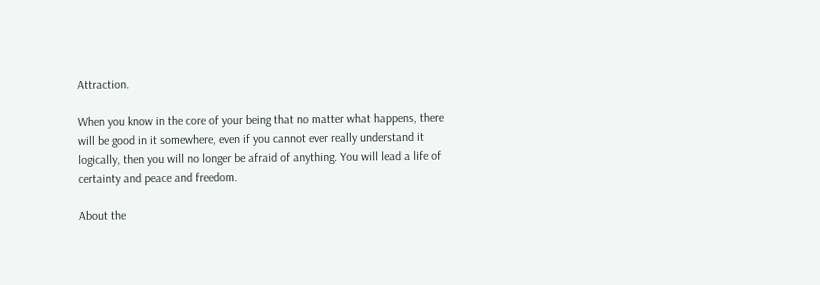Attraction.

When you know in the core of your being that no matter what happens, there will be good in it somewhere, even if you cannot ever really understand it logically, then you will no longer be afraid of anything. You will lead a life of certainty and peace and freedom.

About the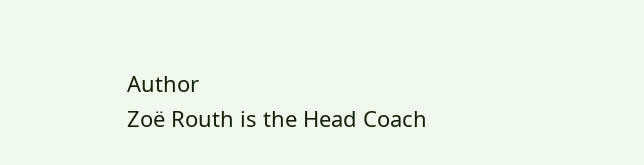Author
Zoë Routh is the Head Coach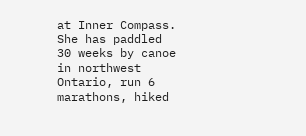at Inner Compass. She has paddled 30 weeks by canoe in northwest Ontario, run 6 marathons, hiked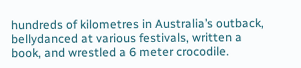hundreds of kilometres in Australia’s outback, bellydanced at various festivals, written a book, and wrestled a 6 meter crocodile.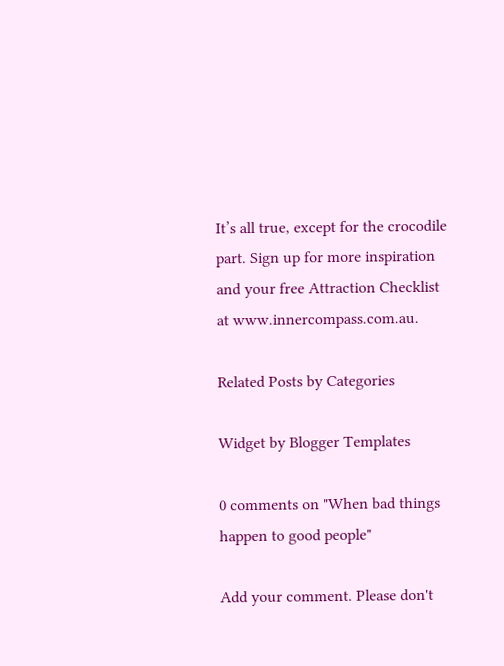It’s all true, except for the crocodile part. Sign up for more inspiration and your free Attraction Checklist at www.innercompass.com.au.

Related Posts by Categories

Widget by Blogger Templates

0 comments on "When bad things happen to good people"

Add your comment. Please don't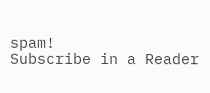spam!
Subscribe in a Reader